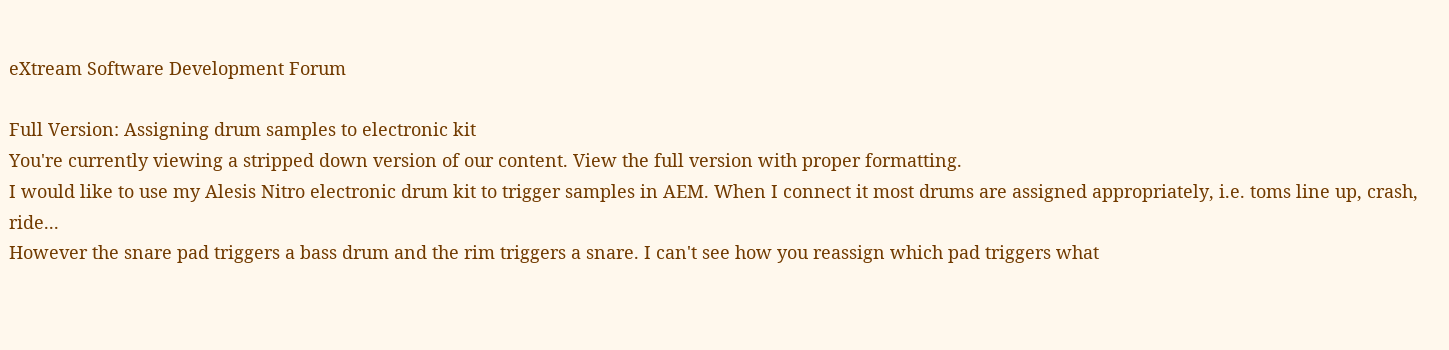eXtream Software Development Forum

Full Version: Assigning drum samples to electronic kit
You're currently viewing a stripped down version of our content. View the full version with proper formatting.
I would like to use my Alesis Nitro electronic drum kit to trigger samples in AEM. When I connect it most drums are assigned appropriately, i.e. toms line up, crash, ride...
However the snare pad triggers a bass drum and the rim triggers a snare. I can't see how you reassign which pad triggers what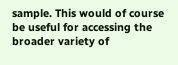sample. This would of course be useful for accessing the broader variety of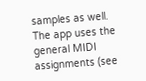samples as well.
The app uses the general MIDI assignments (see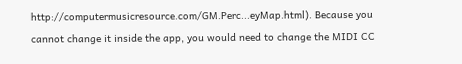http://computermusicresource.com/GM.Perc...eyMap.html). Because you cannot change it inside the app, you would need to change the MIDI CC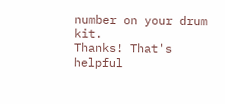number on your drum kit.
Thanks! That's helpful